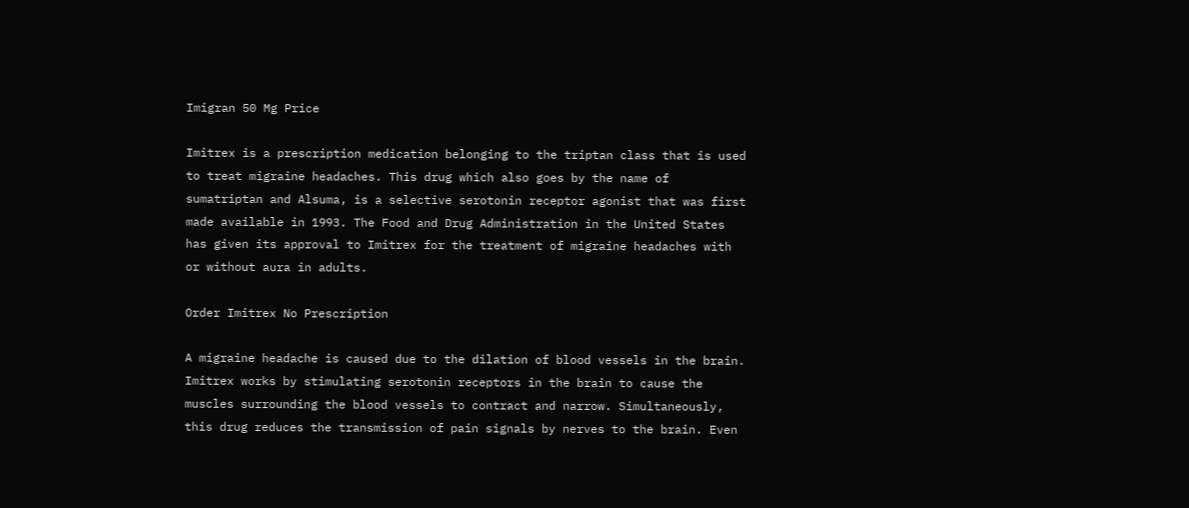Imigran 50 Mg Price

Imitrex is a prescription medication belonging to the triptan class that is used to treat migraine headaches. This drug which also goes by the name of sumatriptan and Alsuma, is a selective serotonin receptor agonist that was first made available in 1993. The Food and Drug Administration in the United States has given its approval to Imitrex for the treatment of migraine headaches with or without aura in adults.

Order Imitrex No Prescription

A migraine headache is caused due to the dilation of blood vessels in the brain. Imitrex works by stimulating serotonin receptors in the brain to cause the muscles surrounding the blood vessels to contract and narrow. Simultaneously, this drug reduces the transmission of pain signals by nerves to the brain. Even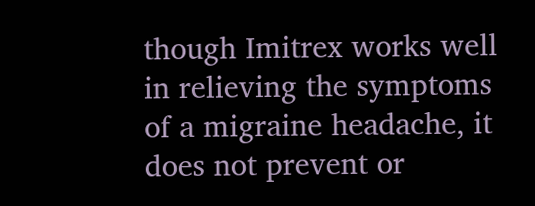though Imitrex works well in relieving the symptoms of a migraine headache, it does not prevent or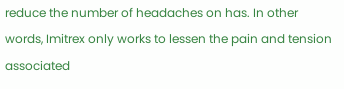reduce the number of headaches on has. In other words, Imitrex only works to lessen the pain and tension associated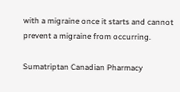with a migraine once it starts and cannot prevent a migraine from occurring.

Sumatriptan Canadian Pharmacy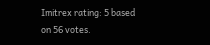Imitrex rating: 5 based on 56 votes.